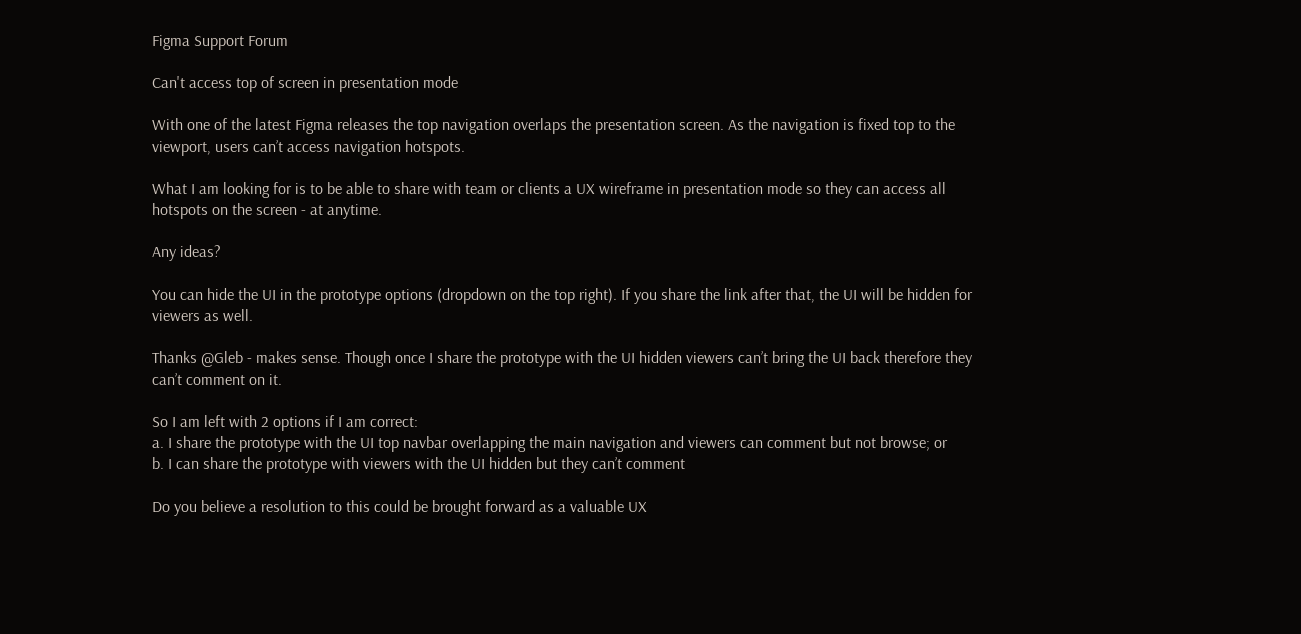Figma Support Forum

Can't access top of screen in presentation mode

With one of the latest Figma releases the top navigation overlaps the presentation screen. As the navigation is fixed top to the viewport, users can’t access navigation hotspots.

What I am looking for is to be able to share with team or clients a UX wireframe in presentation mode so they can access all hotspots on the screen - at anytime.

Any ideas?

You can hide the UI in the prototype options (dropdown on the top right). If you share the link after that, the UI will be hidden for viewers as well.

Thanks @Gleb - makes sense. Though once I share the prototype with the UI hidden viewers can’t bring the UI back therefore they can’t comment on it.

So I am left with 2 options if I am correct:
a. I share the prototype with the UI top navbar overlapping the main navigation and viewers can comment but not browse; or
b. I can share the prototype with viewers with the UI hidden but they can’t comment

Do you believe a resolution to this could be brought forward as a valuable UX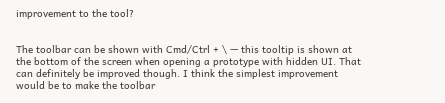improvement to the tool?


The toolbar can be shown with Cmd/Ctrl + \ — this tooltip is shown at the bottom of the screen when opening a prototype with hidden UI. That can definitely be improved though. I think the simplest improvement would be to make the toolbar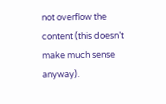not overflow the content (this doesn’t make much sense anyway).